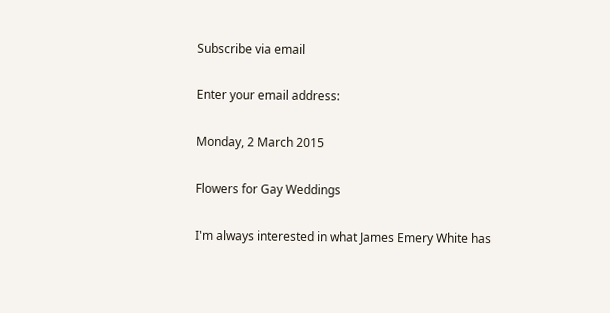Subscribe via email

Enter your email address:

Monday, 2 March 2015

Flowers for Gay Weddings

I'm always interested in what James Emery White has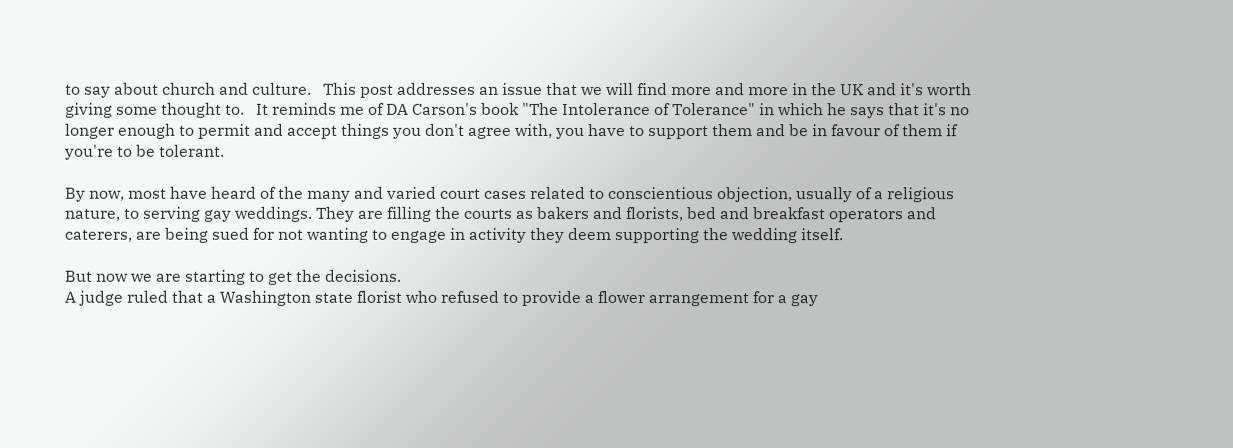to say about church and culture.   This post addresses an issue that we will find more and more in the UK and it's worth giving some thought to.   It reminds me of DA Carson's book "The Intolerance of Tolerance" in which he says that it's no longer enough to permit and accept things you don't agree with, you have to support them and be in favour of them if you're to be tolerant.

By now, most have heard of the many and varied court cases related to conscientious objection, usually of a religious nature, to serving gay weddings. They are filling the courts as bakers and florists, bed and breakfast operators and caterers, are being sued for not wanting to engage in activity they deem supporting the wedding itself.

But now we are starting to get the decisions.
A judge ruled that a Washington state florist who refused to provide a flower arrangement for a gay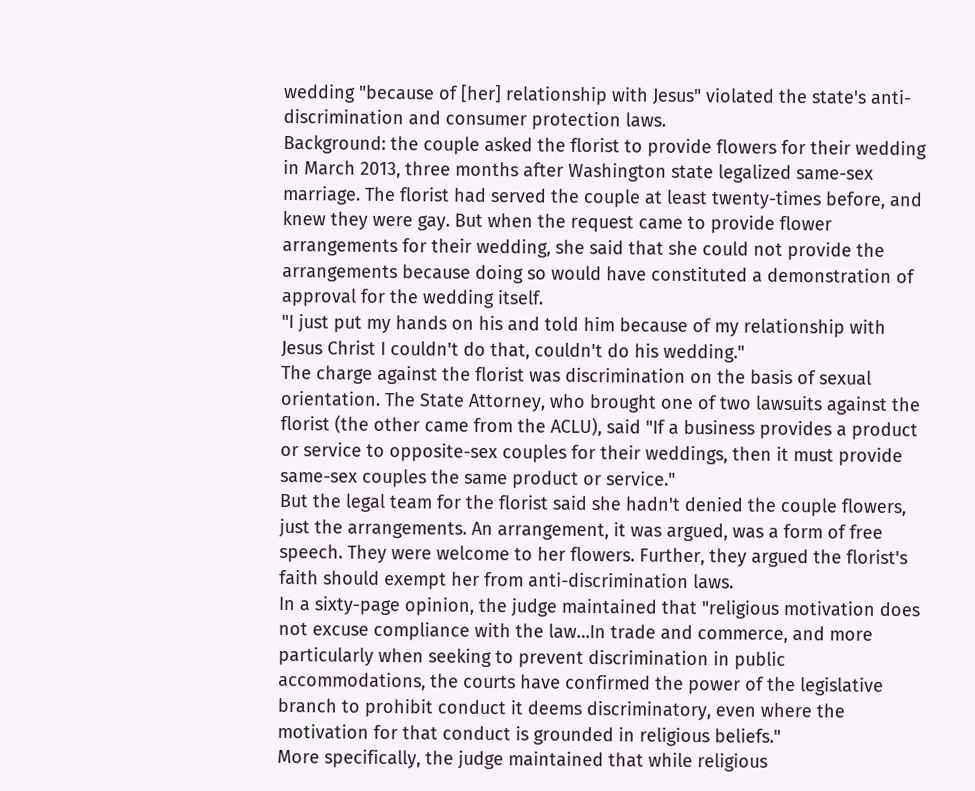wedding "because of [her] relationship with Jesus" violated the state's anti-discrimination and consumer protection laws.
Background: the couple asked the florist to provide flowers for their wedding in March 2013, three months after Washington state legalized same-sex marriage. The florist had served the couple at least twenty-times before, and knew they were gay. But when the request came to provide flower arrangements for their wedding, she said that she could not provide the arrangements because doing so would have constituted a demonstration of approval for the wedding itself.
"I just put my hands on his and told him because of my relationship with Jesus Christ I couldn't do that, couldn't do his wedding."
The charge against the florist was discrimination on the basis of sexual orientation. The State Attorney, who brought one of two lawsuits against the florist (the other came from the ACLU), said "If a business provides a product or service to opposite-sex couples for their weddings, then it must provide same-sex couples the same product or service."
But the legal team for the florist said she hadn't denied the couple flowers, just the arrangements. An arrangement, it was argued, was a form of free speech. They were welcome to her flowers. Further, they argued the florist's faith should exempt her from anti-discrimination laws.
In a sixty-page opinion, the judge maintained that "religious motivation does not excuse compliance with the law…In trade and commerce, and more particularly when seeking to prevent discrimination in public accommodations, the courts have confirmed the power of the legislative branch to prohibit conduct it deems discriminatory, even where the motivation for that conduct is grounded in religious beliefs."
More specifically, the judge maintained that while religious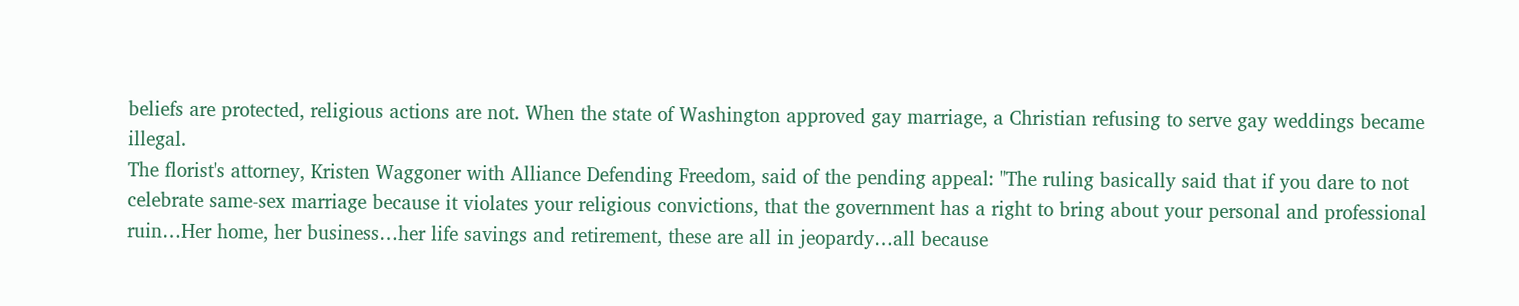beliefs are protected, religious actions are not. When the state of Washington approved gay marriage, a Christian refusing to serve gay weddings became illegal.
The florist's attorney, Kristen Waggoner with Alliance Defending Freedom, said of the pending appeal: "The ruling basically said that if you dare to not celebrate same-sex marriage because it violates your religious convictions, that the government has a right to bring about your personal and professional ruin…Her home, her business…her life savings and retirement, these are all in jeopardy…all because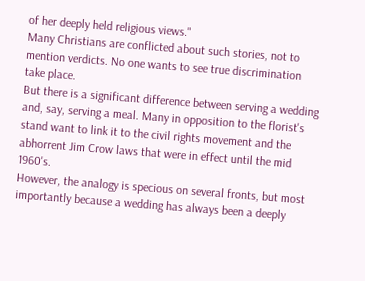of her deeply held religious views."
Many Christians are conflicted about such stories, not to mention verdicts. No one wants to see true discrimination take place.
But there is a significant difference between serving a wedding and, say, serving a meal. Many in opposition to the florist's stand want to link it to the civil rights movement and the abhorrent Jim Crow laws that were in effect until the mid 1960's.
However, the analogy is specious on several fronts, but most importantly because a wedding has always been a deeply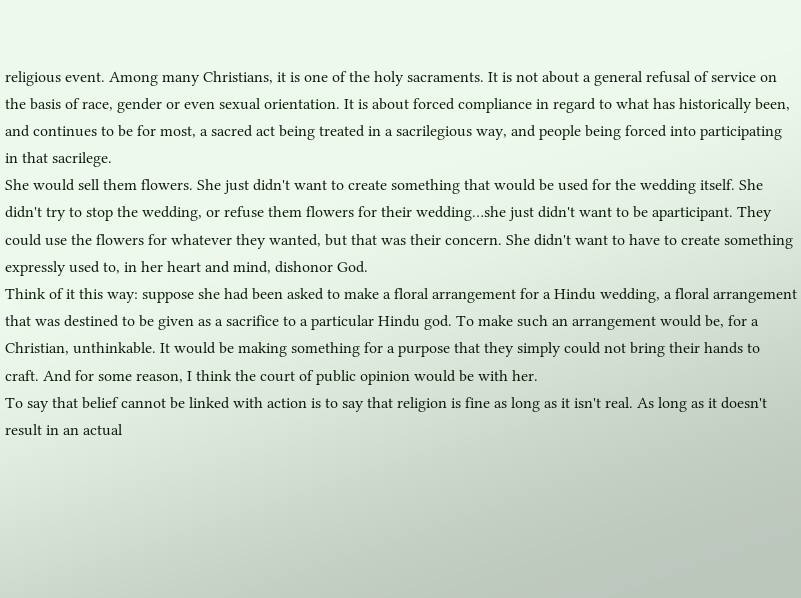religious event. Among many Christians, it is one of the holy sacraments. It is not about a general refusal of service on the basis of race, gender or even sexual orientation. It is about forced compliance in regard to what has historically been, and continues to be for most, a sacred act being treated in a sacrilegious way, and people being forced into participating in that sacrilege.
She would sell them flowers. She just didn't want to create something that would be used for the wedding itself. She didn't try to stop the wedding, or refuse them flowers for their wedding…she just didn't want to be aparticipant. They could use the flowers for whatever they wanted, but that was their concern. She didn't want to have to create something expressly used to, in her heart and mind, dishonor God.
Think of it this way: suppose she had been asked to make a floral arrangement for a Hindu wedding, a floral arrangement that was destined to be given as a sacrifice to a particular Hindu god. To make such an arrangement would be, for a Christian, unthinkable. It would be making something for a purpose that they simply could not bring their hands to craft. And for some reason, I think the court of public opinion would be with her.
To say that belief cannot be linked with action is to say that religion is fine as long as it isn't real. As long as it doesn't result in an actual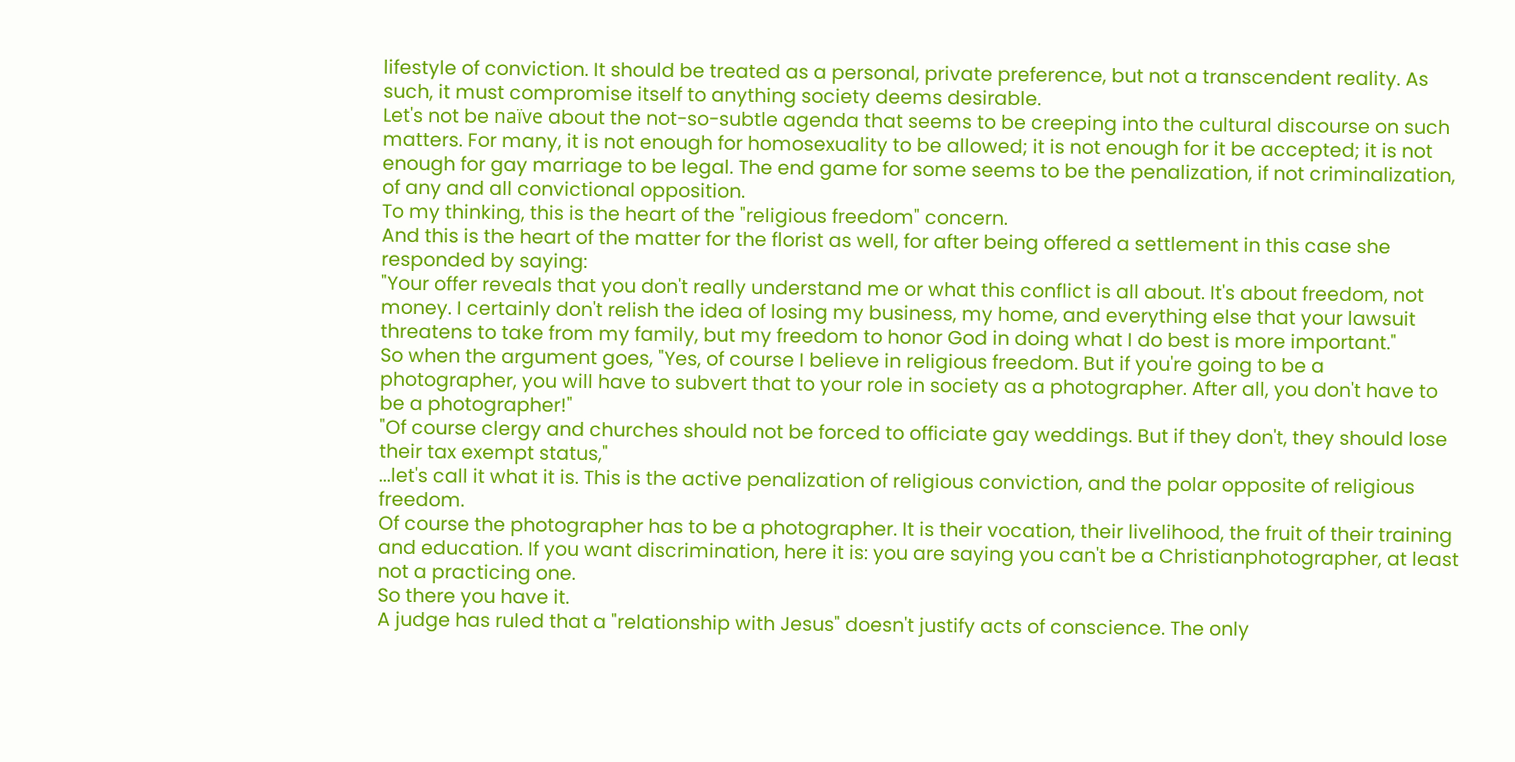lifestyle of conviction. It should be treated as a personal, private preference, but not a transcendent reality. As such, it must compromise itself to anything society deems desirable.
Let's not be naïve about the not-so-subtle agenda that seems to be creeping into the cultural discourse on such matters. For many, it is not enough for homosexuality to be allowed; it is not enough for it be accepted; it is not enough for gay marriage to be legal. The end game for some seems to be the penalization, if not criminalization, of any and all convictional opposition.
To my thinking, this is the heart of the "religious freedom" concern.
And this is the heart of the matter for the florist as well, for after being offered a settlement in this case she responded by saying:
"Your offer reveals that you don't really understand me or what this conflict is all about. It's about freedom, not money. I certainly don't relish the idea of losing my business, my home, and everything else that your lawsuit threatens to take from my family, but my freedom to honor God in doing what I do best is more important."
So when the argument goes, "Yes, of course I believe in religious freedom. But if you're going to be a photographer, you will have to subvert that to your role in society as a photographer. After all, you don't have to be a photographer!"
"Of course clergy and churches should not be forced to officiate gay weddings. But if they don't, they should lose their tax exempt status,"
...let's call it what it is. This is the active penalization of religious conviction, and the polar opposite of religious freedom.
Of course the photographer has to be a photographer. It is their vocation, their livelihood, the fruit of their training and education. If you want discrimination, here it is: you are saying you can't be a Christianphotographer, at least not a practicing one.
So there you have it.
A judge has ruled that a "relationship with Jesus" doesn't justify acts of conscience. The only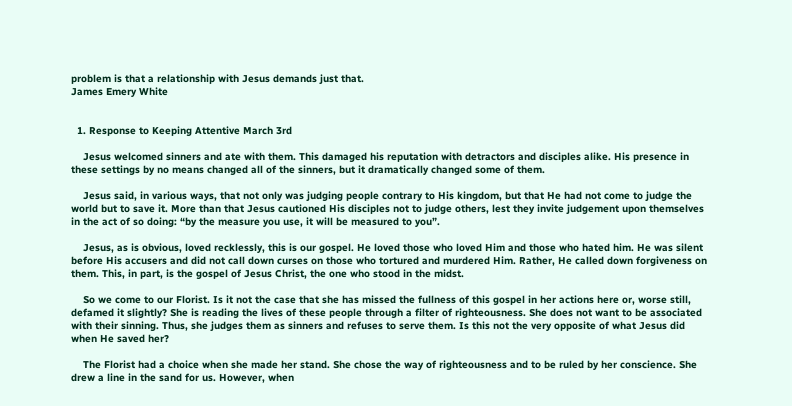problem is that a relationship with Jesus demands just that.
James Emery White


  1. Response to Keeping Attentive March 3rd

    Jesus welcomed sinners and ate with them. This damaged his reputation with detractors and disciples alike. His presence in these settings by no means changed all of the sinners, but it dramatically changed some of them.

    Jesus said, in various ways, that not only was judging people contrary to His kingdom, but that He had not come to judge the world but to save it. More than that Jesus cautioned His disciples not to judge others, lest they invite judgement upon themselves in the act of so doing: “by the measure you use, it will be measured to you”.

    Jesus, as is obvious, loved recklessly, this is our gospel. He loved those who loved Him and those who hated him. He was silent before His accusers and did not call down curses on those who tortured and murdered Him. Rather, He called down forgiveness on them. This, in part, is the gospel of Jesus Christ, the one who stood in the midst.

    So we come to our Florist. Is it not the case that she has missed the fullness of this gospel in her actions here or, worse still, defamed it slightly? She is reading the lives of these people through a filter of righteousness. She does not want to be associated with their sinning. Thus, she judges them as sinners and refuses to serve them. Is this not the very opposite of what Jesus did when He saved her?

    The Florist had a choice when she made her stand. She chose the way of righteousness and to be ruled by her conscience. She drew a line in the sand for us. However, when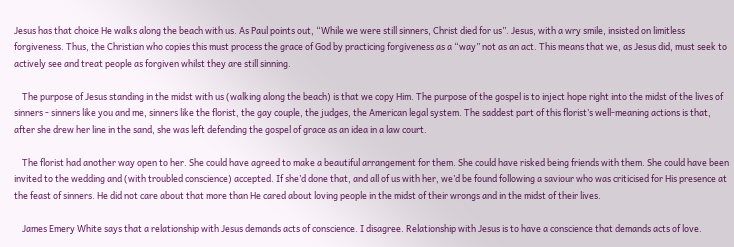Jesus has that choice He walks along the beach with us. As Paul points out, “While we were still sinners, Christ died for us”. Jesus, with a wry smile, insisted on limitless forgiveness. Thus, the Christian who copies this must process the grace of God by practicing forgiveness as a “way” not as an act. This means that we, as Jesus did, must seek to actively see and treat people as forgiven whilst they are still sinning.

    The purpose of Jesus standing in the midst with us (walking along the beach) is that we copy Him. The purpose of the gospel is to inject hope right into the midst of the lives of sinners - sinners like you and me, sinners like the florist, the gay couple, the judges, the American legal system. The saddest part of this florist’s well-meaning actions is that, after she drew her line in the sand, she was left defending the gospel of grace as an idea in a law court.

    The florist had another way open to her. She could have agreed to make a beautiful arrangement for them. She could have risked being friends with them. She could have been invited to the wedding and (with troubled conscience) accepted. If she’d done that, and all of us with her, we’d be found following a saviour who was criticised for His presence at the feast of sinners. He did not care about that more than He cared about loving people in the midst of their wrongs and in the midst of their lives.

    James Emery White says that a relationship with Jesus demands acts of conscience. I disagree. Relationship with Jesus is to have a conscience that demands acts of love.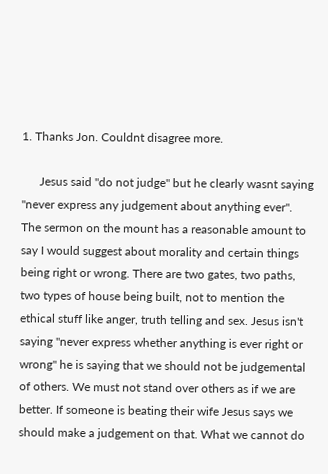1. Thanks Jon. Couldnt disagree more.

      Jesus said "do not judge" but he clearly wasnt saying "never express any judgement about anything ever". The sermon on the mount has a reasonable amount to say I would suggest about morality and certain things being right or wrong. There are two gates, two paths, two types of house being built, not to mention the ethical stuff like anger, truth telling and sex. Jesus isn't saying "never express whether anything is ever right or wrong" he is saying that we should not be judgemental of others. We must not stand over others as if we are better. If someone is beating their wife Jesus says we should make a judgement on that. What we cannot do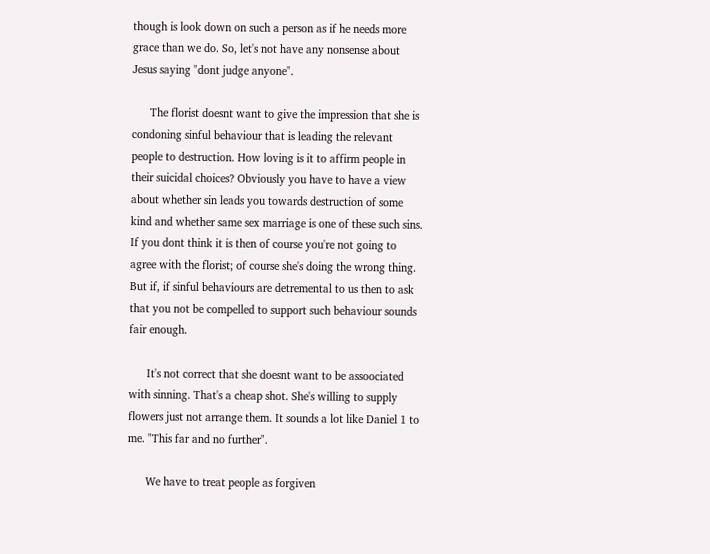though is look down on such a person as if he needs more grace than we do. So, let's not have any nonsense about Jesus saying "dont judge anyone".

      The florist doesnt want to give the impression that she is condoning sinful behaviour that is leading the relevant people to destruction. How loving is it to affirm people in their suicidal choices? Obviously you have to have a view about whether sin leads you towards destruction of some kind and whether same sex marriage is one of these such sins. If you dont think it is then of course you're not going to agree with the florist; of course she's doing the wrong thing. But if, if sinful behaviours are detremental to us then to ask that you not be compelled to support such behaviour sounds fair enough.

      It's not correct that she doesnt want to be assoociated with sinning. That's a cheap shot. She's willing to supply flowers just not arrange them. It sounds a lot like Daniel 1 to me. "This far and no further".

      We have to treat people as forgiven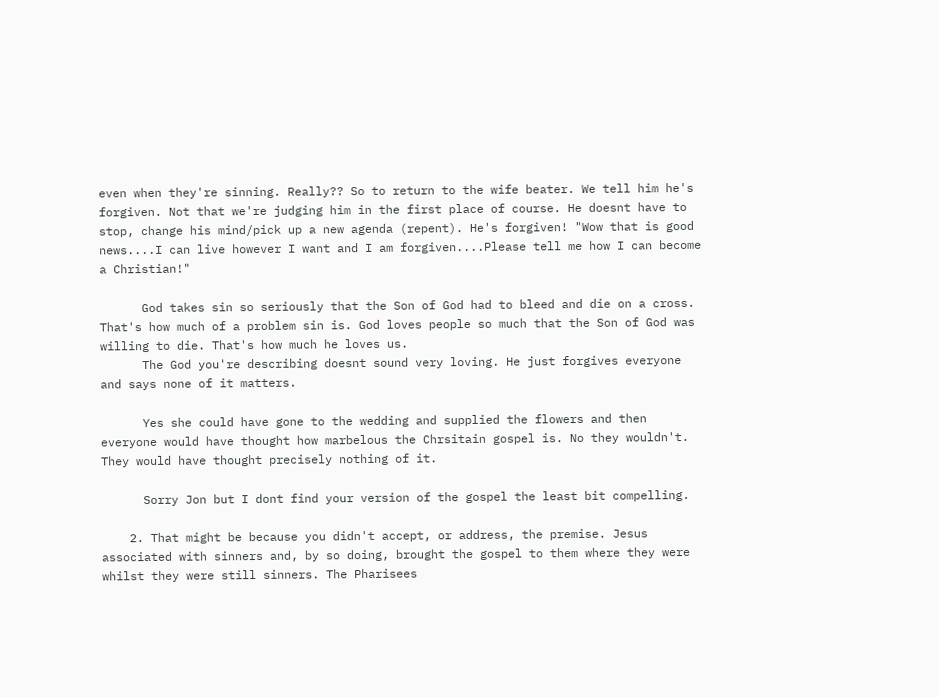even when they're sinning. Really?? So to return to the wife beater. We tell him he's forgiven. Not that we're judging him in the first place of course. He doesnt have to stop, change his mind/pick up a new agenda (repent). He's forgiven! "Wow that is good news....I can live however I want and I am forgiven....Please tell me how I can become a Christian!"

      God takes sin so seriously that the Son of God had to bleed and die on a cross. That's how much of a problem sin is. God loves people so much that the Son of God was willing to die. That's how much he loves us.
      The God you're describing doesnt sound very loving. He just forgives everyone and says none of it matters.

      Yes she could have gone to the wedding and supplied the flowers and then everyone would have thought how marbelous the Chrsitain gospel is. No they wouldn't. They would have thought precisely nothing of it.

      Sorry Jon but I dont find your version of the gospel the least bit compelling.

    2. That might be because you didn't accept, or address, the premise. Jesus associated with sinners and, by so doing, brought the gospel to them where they were whilst they were still sinners. The Pharisees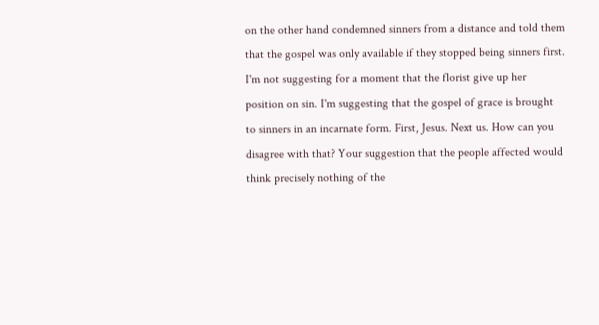on the other hand condemned sinners from a distance and told them that the gospel was only available if they stopped being sinners first. I'm not suggesting for a moment that the florist give up her position on sin. I'm suggesting that the gospel of grace is brought to sinners in an incarnate form. First, Jesus. Next us. How can you disagree with that? Your suggestion that the people affected would think precisely nothing of the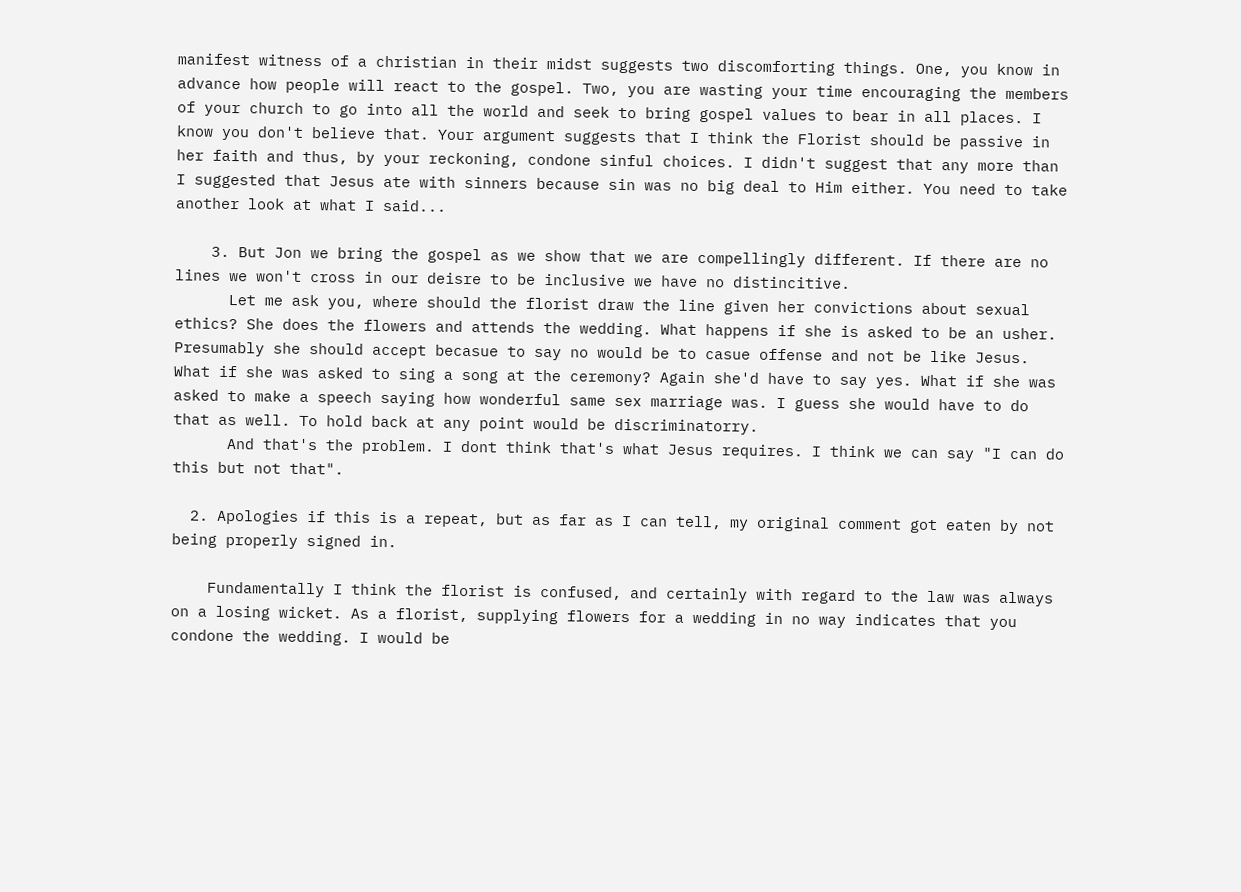manifest witness of a christian in their midst suggests two discomforting things. One, you know in advance how people will react to the gospel. Two, you are wasting your time encouraging the members of your church to go into all the world and seek to bring gospel values to bear in all places. I know you don't believe that. Your argument suggests that I think the Florist should be passive in her faith and thus, by your reckoning, condone sinful choices. I didn't suggest that any more than I suggested that Jesus ate with sinners because sin was no big deal to Him either. You need to take another look at what I said...

    3. But Jon we bring the gospel as we show that we are compellingly different. If there are no lines we won't cross in our deisre to be inclusive we have no distincitive.
      Let me ask you, where should the florist draw the line given her convictions about sexual ethics? She does the flowers and attends the wedding. What happens if she is asked to be an usher. Presumably she should accept becasue to say no would be to casue offense and not be like Jesus. What if she was asked to sing a song at the ceremony? Again she'd have to say yes. What if she was asked to make a speech saying how wonderful same sex marriage was. I guess she would have to do that as well. To hold back at any point would be discriminatorry.
      And that's the problem. I dont think that's what Jesus requires. I think we can say "I can do this but not that".

  2. Apologies if this is a repeat, but as far as I can tell, my original comment got eaten by not being properly signed in.

    Fundamentally I think the florist is confused, and certainly with regard to the law was always on a losing wicket. As a florist, supplying flowers for a wedding in no way indicates that you condone the wedding. I would be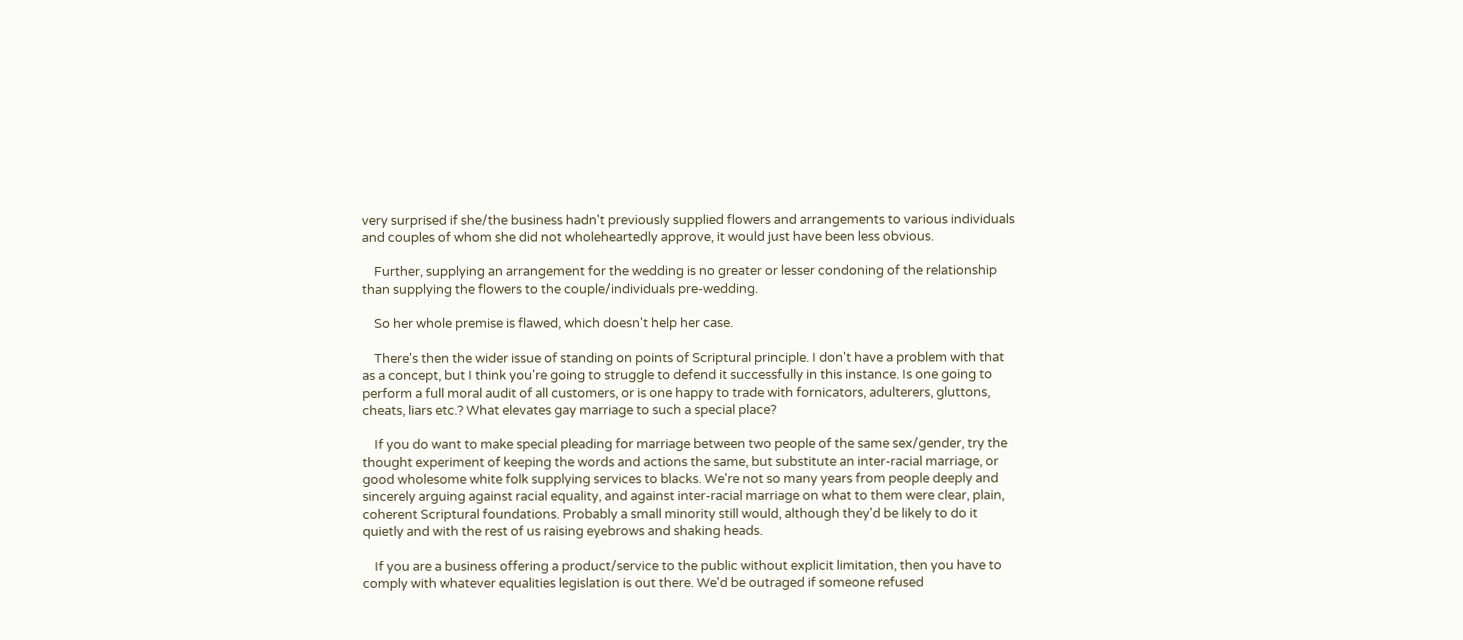very surprised if she/the business hadn't previously supplied flowers and arrangements to various individuals and couples of whom she did not wholeheartedly approve, it would just have been less obvious.

    Further, supplying an arrangement for the wedding is no greater or lesser condoning of the relationship than supplying the flowers to the couple/individuals pre-wedding.

    So her whole premise is flawed, which doesn't help her case.

    There's then the wider issue of standing on points of Scriptural principle. I don't have a problem with that as a concept, but I think you're going to struggle to defend it successfully in this instance. Is one going to perform a full moral audit of all customers, or is one happy to trade with fornicators, adulterers, gluttons, cheats, liars etc.? What elevates gay marriage to such a special place?

    If you do want to make special pleading for marriage between two people of the same sex/gender, try the thought experiment of keeping the words and actions the same, but substitute an inter-racial marriage, or good wholesome white folk supplying services to blacks. We're not so many years from people deeply and sincerely arguing against racial equality, and against inter-racial marriage on what to them were clear, plain, coherent Scriptural foundations. Probably a small minority still would, although they'd be likely to do it quietly and with the rest of us raising eyebrows and shaking heads.

    If you are a business offering a product/service to the public without explicit limitation, then you have to comply with whatever equalities legislation is out there. We'd be outraged if someone refused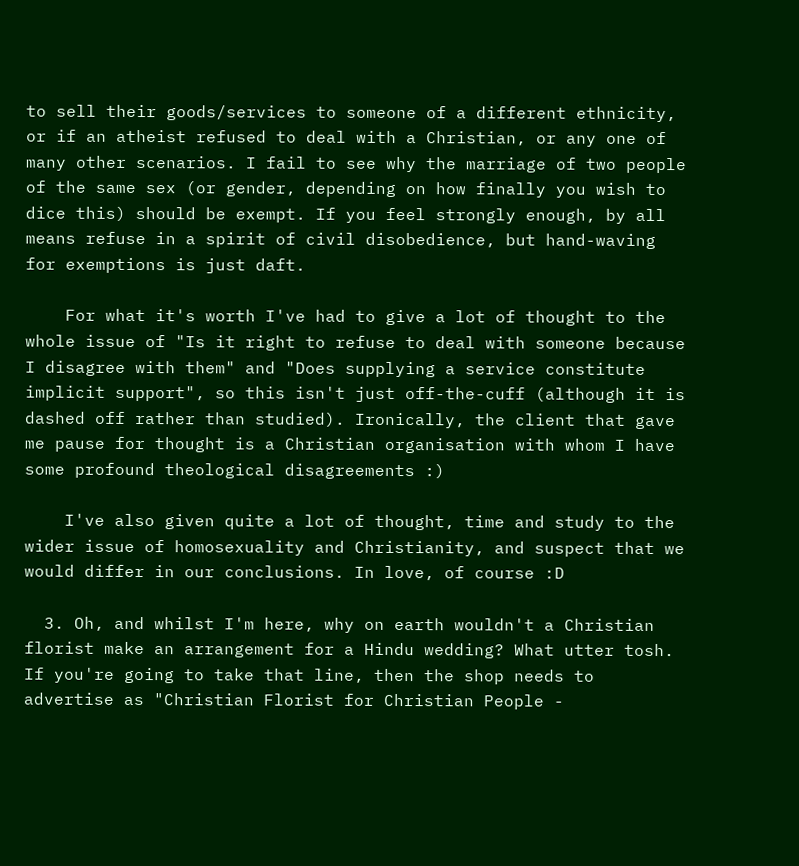to sell their goods/services to someone of a different ethnicity, or if an atheist refused to deal with a Christian, or any one of many other scenarios. I fail to see why the marriage of two people of the same sex (or gender, depending on how finally you wish to dice this) should be exempt. If you feel strongly enough, by all means refuse in a spirit of civil disobedience, but hand-waving for exemptions is just daft.

    For what it's worth I've had to give a lot of thought to the whole issue of "Is it right to refuse to deal with someone because I disagree with them" and "Does supplying a service constitute implicit support", so this isn't just off-the-cuff (although it is dashed off rather than studied). Ironically, the client that gave me pause for thought is a Christian organisation with whom I have some profound theological disagreements :)

    I've also given quite a lot of thought, time and study to the wider issue of homosexuality and Christianity, and suspect that we would differ in our conclusions. In love, of course :D

  3. Oh, and whilst I'm here, why on earth wouldn't a Christian florist make an arrangement for a Hindu wedding? What utter tosh. If you're going to take that line, then the shop needs to advertise as "Christian Florist for Christian People -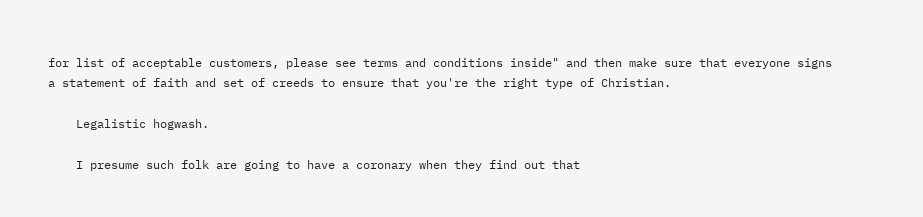for list of acceptable customers, please see terms and conditions inside" and then make sure that everyone signs a statement of faith and set of creeds to ensure that you're the right type of Christian.

    Legalistic hogwash.

    I presume such folk are going to have a coronary when they find out that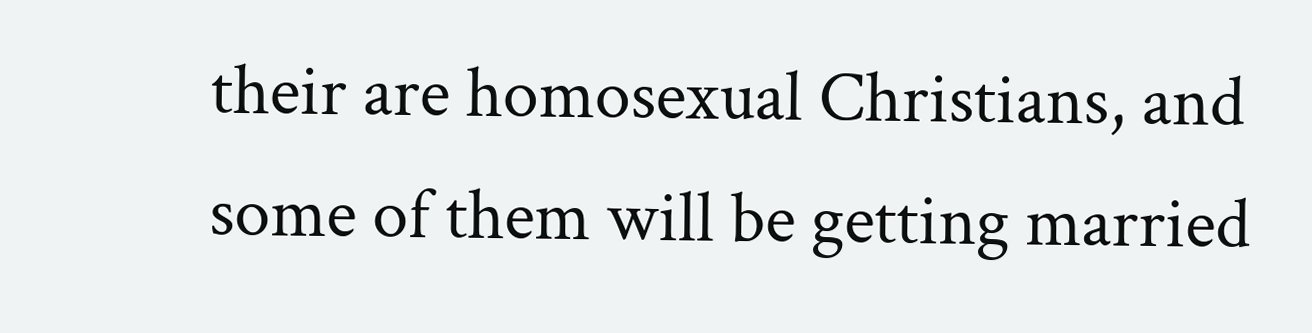their are homosexual Christians, and some of them will be getting married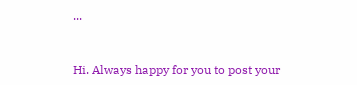...


Hi. Always happy for you to post your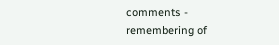comments - remembering of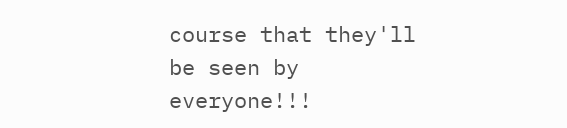course that they'll be seen by everyone!!!